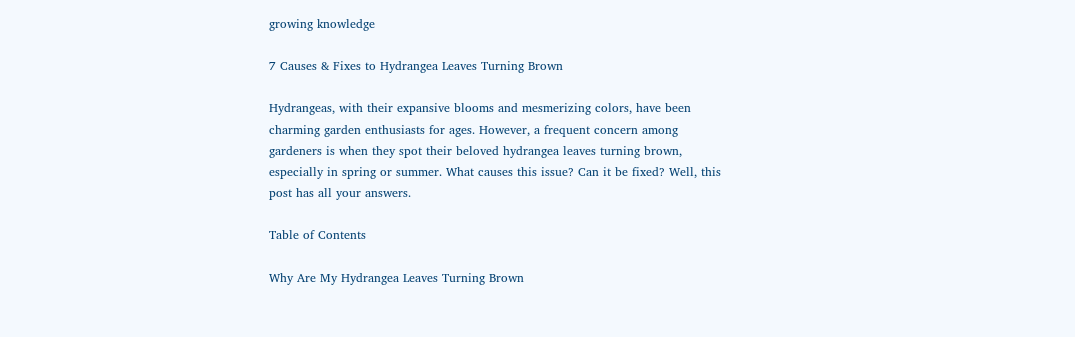growing knowledge

7 Causes & Fixes to Hydrangea Leaves Turning Brown

Hydrangeas, with their expansive blooms and mesmerizing colors, have been charming garden enthusiasts for ages. However, a frequent concern among gardeners is when they spot their beloved hydrangea leaves turning brown, especially in spring or summer. What causes this issue? Can it be fixed? Well, this post has all your answers.

Table of Contents

Why Are My Hydrangea Leaves Turning Brown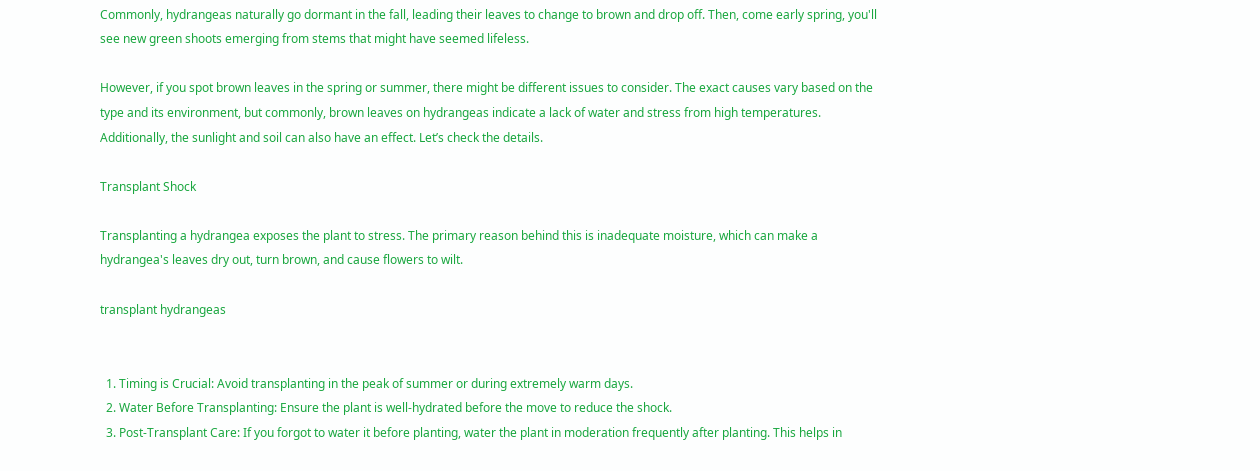Commonly, hydrangeas naturally go dormant in the fall, leading their leaves to change to brown and drop off. Then, come early spring, you'll see new green shoots emerging from stems that might have seemed lifeless.

However, if you spot brown leaves in the spring or summer, there might be different issues to consider. The exact causes vary based on the type and its environment, but commonly, brown leaves on hydrangeas indicate a lack of water and stress from high temperatures. Additionally, the sunlight and soil can also have an effect. Let’s check the details.

Transplant Shock

Transplanting a hydrangea exposes the plant to stress. The primary reason behind this is inadequate moisture, which can make a hydrangea's leaves dry out, turn brown, and cause flowers to wilt.

transplant hydrangeas


  1. Timing is Crucial: Avoid transplanting in the peak of summer or during extremely warm days.
  2. Water Before Transplanting: Ensure the plant is well-hydrated before the move to reduce the shock.
  3. Post-Transplant Care: If you forgot to water it before planting, water the plant in moderation frequently after planting. This helps in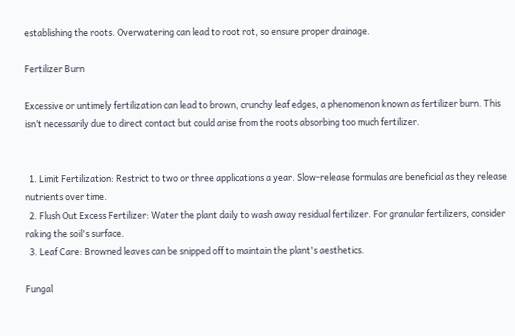establishing the roots. Overwatering can lead to root rot, so ensure proper drainage.

Fertilizer Burn

Excessive or untimely fertilization can lead to brown, crunchy leaf edges, a phenomenon known as fertilizer burn. This isn’t necessarily due to direct contact but could arise from the roots absorbing too much fertilizer.


  1. Limit Fertilization: Restrict to two or three applications a year. Slow-release formulas are beneficial as they release nutrients over time.
  2. Flush Out Excess Fertilizer: Water the plant daily to wash away residual fertilizer. For granular fertilizers, consider raking the soil's surface.
  3. Leaf Care: Browned leaves can be snipped off to maintain the plant's aesthetics.

Fungal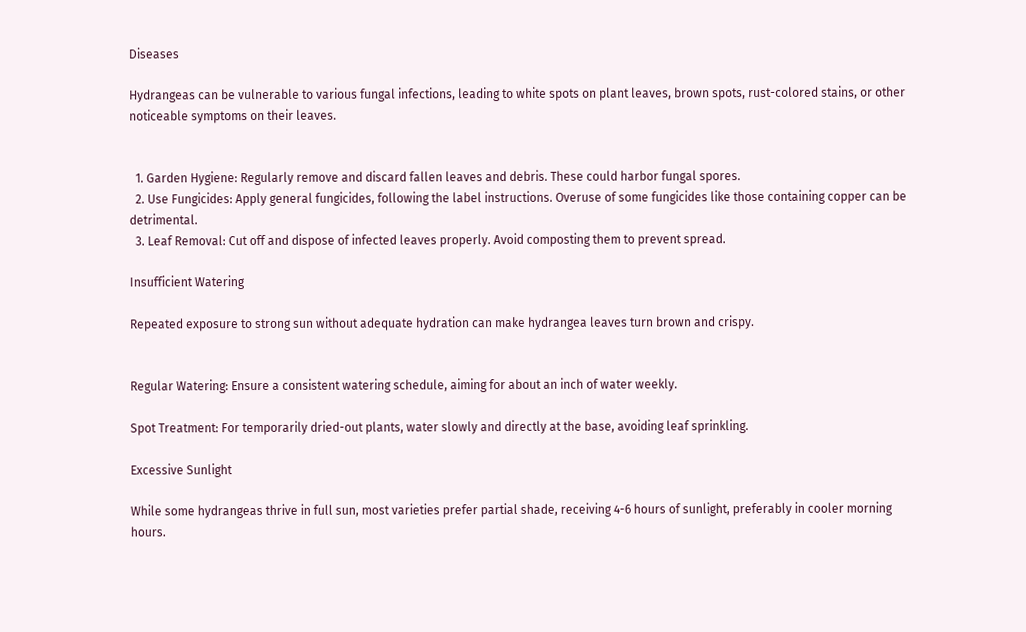Diseases

Hydrangeas can be vulnerable to various fungal infections, leading to white spots on plant leaves, brown spots, rust-colored stains, or other noticeable symptoms on their leaves.


  1. Garden Hygiene: Regularly remove and discard fallen leaves and debris. These could harbor fungal spores.
  2. Use Fungicides: Apply general fungicides, following the label instructions. Overuse of some fungicides like those containing copper can be detrimental.
  3. Leaf Removal: Cut off and dispose of infected leaves properly. Avoid composting them to prevent spread.

Insufficient Watering

Repeated exposure to strong sun without adequate hydration can make hydrangea leaves turn brown and crispy.


Regular Watering: Ensure a consistent watering schedule, aiming for about an inch of water weekly.

Spot Treatment: For temporarily dried-out plants, water slowly and directly at the base, avoiding leaf sprinkling.

Excessive Sunlight

While some hydrangeas thrive in full sun, most varieties prefer partial shade, receiving 4-6 hours of sunlight, preferably in cooler morning hours.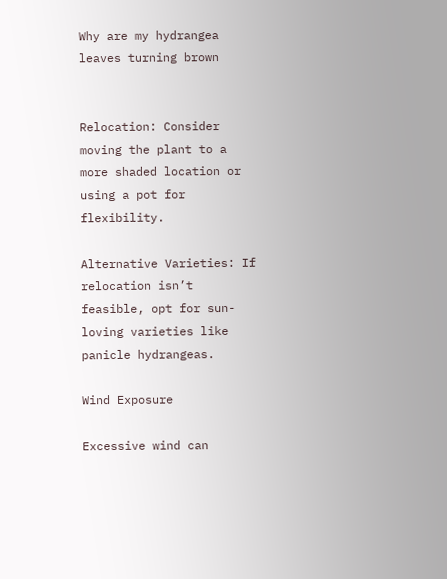Why are my hydrangea leaves turning brown


Relocation: Consider moving the plant to a more shaded location or using a pot for flexibility.

Alternative Varieties: If relocation isn’t feasible, opt for sun-loving varieties like panicle hydrangeas.

Wind Exposure

Excessive wind can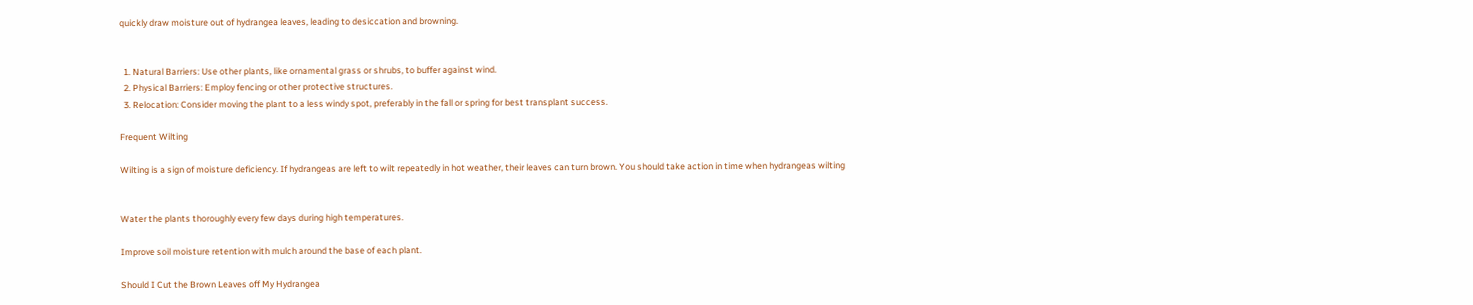quickly draw moisture out of hydrangea leaves, leading to desiccation and browning.


  1. Natural Barriers: Use other plants, like ornamental grass or shrubs, to buffer against wind.
  2. Physical Barriers: Employ fencing or other protective structures.
  3. Relocation: Consider moving the plant to a less windy spot, preferably in the fall or spring for best transplant success.

Frequent Wilting

Wilting is a sign of moisture deficiency. If hydrangeas are left to wilt repeatedly in hot weather, their leaves can turn brown. You should take action in time when hydrangeas wilting


Water the plants thoroughly every few days during high temperatures.

Improve soil moisture retention with mulch around the base of each plant.

Should I Cut the Brown Leaves off My Hydrangea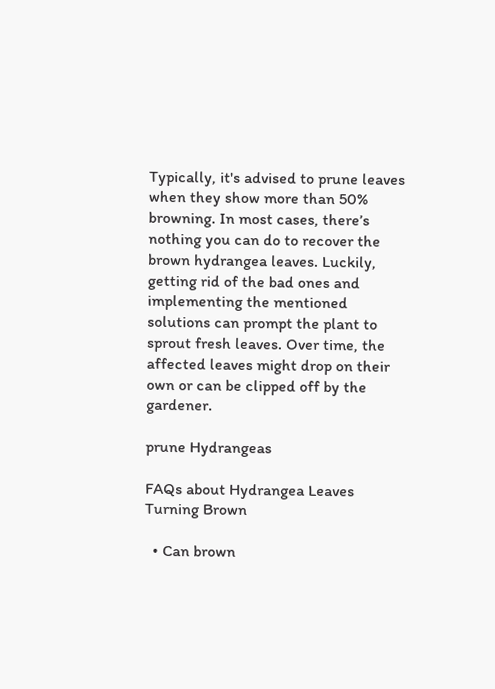Typically, it's advised to prune leaves when they show more than 50% browning. In most cases, there’s nothing you can do to recover the brown hydrangea leaves. Luckily, getting rid of the bad ones and implementing the mentioned solutions can prompt the plant to sprout fresh leaves. Over time, the affected leaves might drop on their own or can be clipped off by the gardener.

prune Hydrangeas

FAQs about Hydrangea Leaves Turning Brown

  • Can brown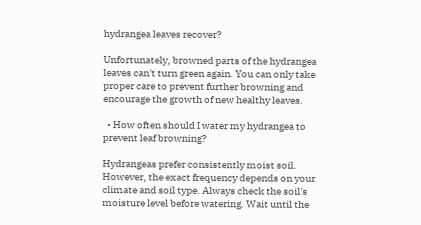hydrangea leaves recover?

Unfortunately, browned parts of the hydrangea leaves can't turn green again. You can only take proper care to prevent further browning and encourage the growth of new healthy leaves.

  • How often should I water my hydrangea to prevent leaf browning?

Hydrangeas prefer consistently moist soil. However, the exact frequency depends on your climate and soil type. Always check the soil's moisture level before watering. Wait until the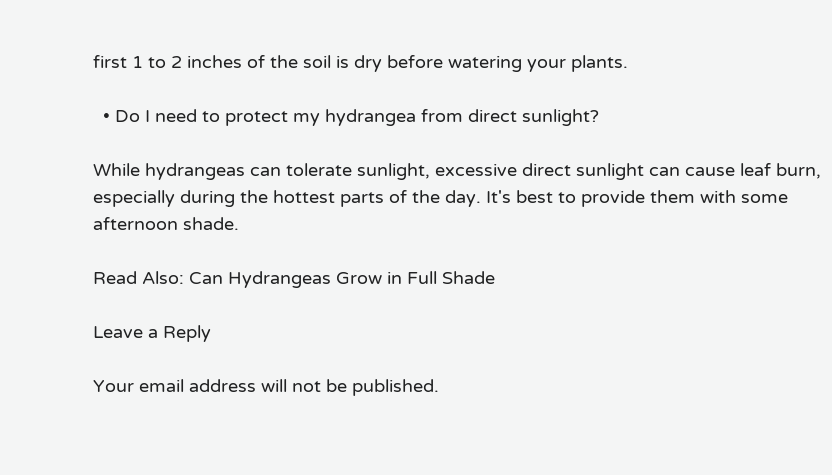first 1 to 2 inches of the soil is dry before watering your plants.

  • Do I need to protect my hydrangea from direct sunlight?

While hydrangeas can tolerate sunlight, excessive direct sunlight can cause leaf burn, especially during the hottest parts of the day. It's best to provide them with some afternoon shade.

Read Also: Can Hydrangeas Grow in Full Shade

Leave a Reply

Your email address will not be published.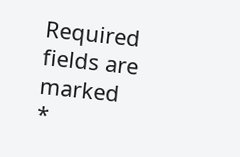Required fields are marked *